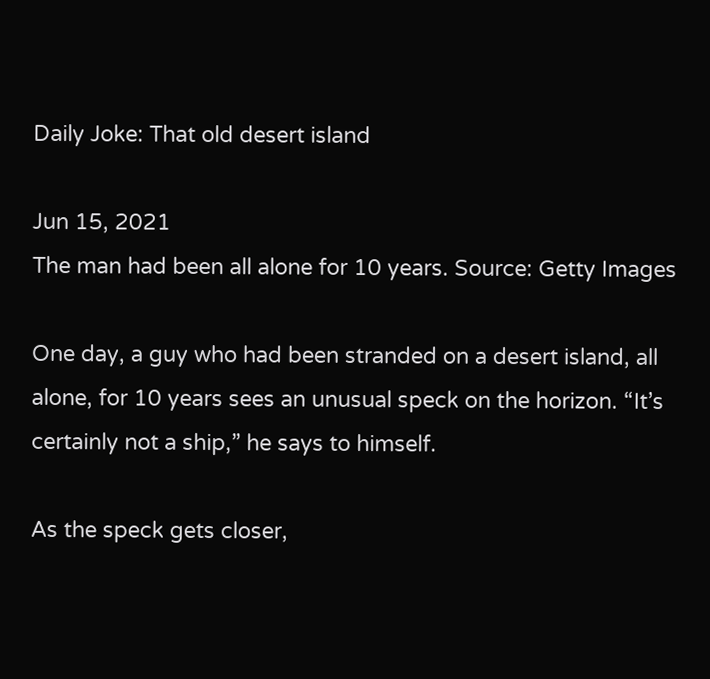Daily Joke: That old desert island

Jun 15, 2021
The man had been all alone for 10 years. Source: Getty Images

One day, a guy who had been stranded on a desert island, all alone, for 10 years sees an unusual speck on the horizon. “It’s certainly not a ship,” he says to himself.

As the speck gets closer,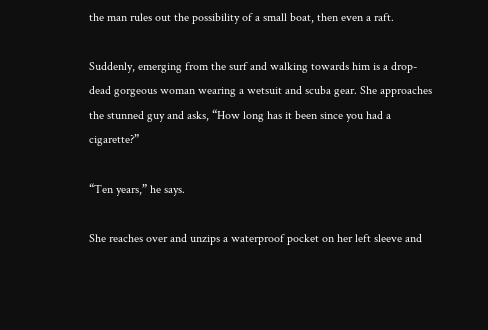the man rules out the possibility of a small boat, then even a raft.

Suddenly, emerging from the surf and walking towards him is a drop-dead gorgeous woman wearing a wetsuit and scuba gear. She approaches the stunned guy and asks, “How long has it been since you had a cigarette?”

“Ten years,” he says.

She reaches over and unzips a waterproof pocket on her left sleeve and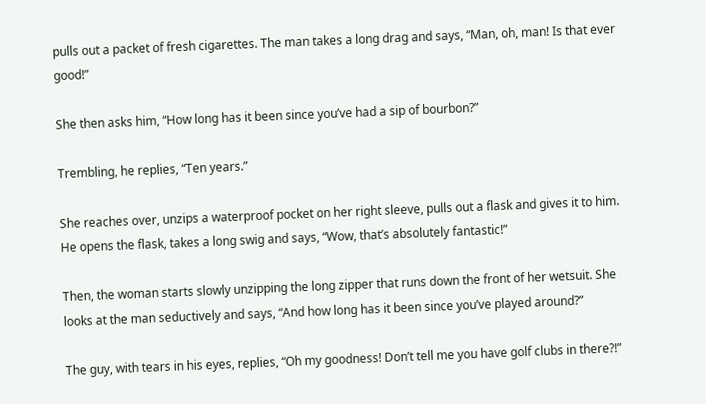pulls out a packet of fresh cigarettes. The man takes a long drag and says, “Man, oh, man! Is that ever good!”

She then asks him, “How long has it been since you’ve had a sip of bourbon?”

Trembling, he replies, “Ten years.”

She reaches over, unzips a waterproof pocket on her right sleeve, pulls out a flask and gives it to him. He opens the flask, takes a long swig and says, “Wow, that’s absolutely fantastic!”

Then, the woman starts slowly unzipping the long zipper that runs down the front of her wetsuit. She looks at the man seductively and says, “And how long has it been since you’ve played around?”

The guy, with tears in his eyes, replies, “Oh my goodness! Don’t tell me you have golf clubs in there?!”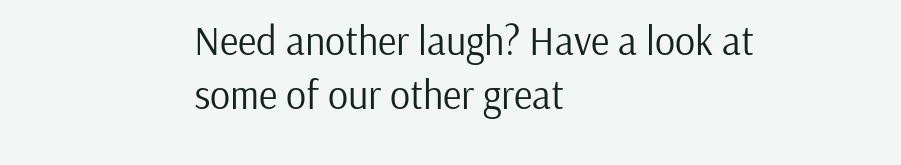Need another laugh? Have a look at some of our other great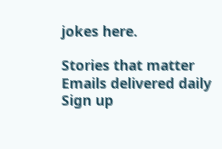jokes here.

Stories that matter
Emails delivered daily
Sign up